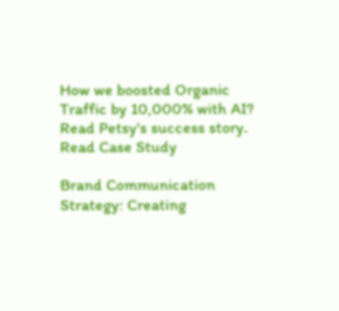How we boosted Organic Traffic by 10,000% with AI? Read Petsy's success story. Read Case Study

Brand Communication Strategy: Creating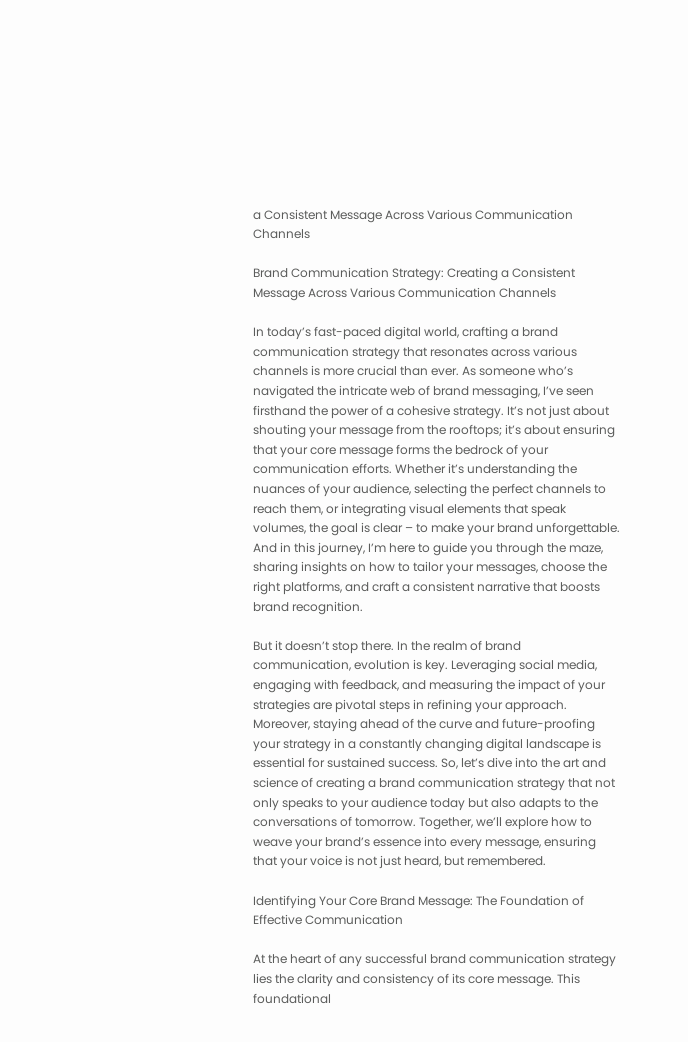a Consistent Message Across Various Communication Channels

Brand Communication Strategy: Creating a Consistent Message Across Various Communication Channels

In today’s fast-paced digital world, crafting a brand communication strategy that resonates across various channels is more crucial than ever. As someone who’s navigated the intricate web of brand messaging, I’ve seen firsthand the power of a cohesive strategy. It’s not just about shouting your message from the rooftops; it’s about ensuring that your core message forms the bedrock of your communication efforts. Whether it’s understanding the nuances of your audience, selecting the perfect channels to reach them, or integrating visual elements that speak volumes, the goal is clear – to make your brand unforgettable. And in this journey, I’m here to guide you through the maze, sharing insights on how to tailor your messages, choose the right platforms, and craft a consistent narrative that boosts brand recognition.

But it doesn’t stop there. In the realm of brand communication, evolution is key. Leveraging social media, engaging with feedback, and measuring the impact of your strategies are pivotal steps in refining your approach. Moreover, staying ahead of the curve and future-proofing your strategy in a constantly changing digital landscape is essential for sustained success. So, let’s dive into the art and science of creating a brand communication strategy that not only speaks to your audience today but also adapts to the conversations of tomorrow. Together, we’ll explore how to weave your brand’s essence into every message, ensuring that your voice is not just heard, but remembered.

Identifying Your Core Brand Message: The Foundation of Effective Communication

At the heart of any successful brand communication strategy lies the clarity and consistency of its core message. This foundational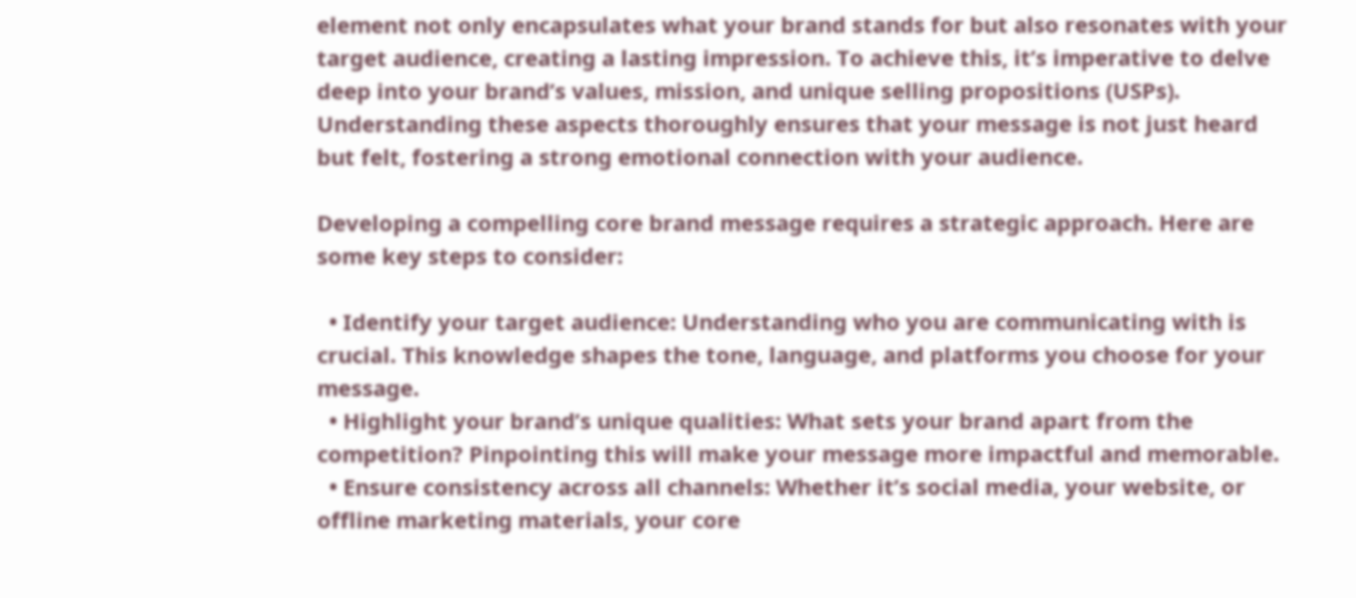element not only encapsulates what your brand stands for but also resonates with your target audience, creating a lasting impression. To achieve this, it’s imperative to delve deep into your brand’s values, mission, and unique selling propositions (USPs). Understanding these aspects thoroughly ensures that your message is not just heard but felt, fostering a strong emotional connection with your audience.

Developing a compelling core brand message requires a strategic approach. Here are some key steps to consider:

  • Identify your target audience: Understanding who you are communicating with is crucial. This knowledge shapes the tone, language, and platforms you choose for your message.
  • Highlight your brand’s unique qualities: What sets your brand apart from the competition? Pinpointing this will make your message more impactful and memorable.
  • Ensure consistency across all channels: Whether it’s social media, your website, or offline marketing materials, your core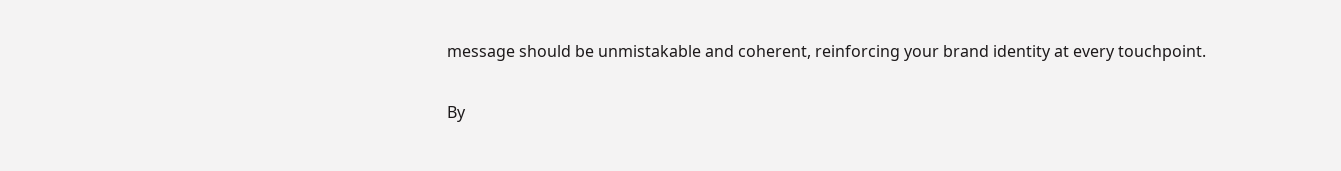message should be unmistakable and coherent, reinforcing your brand identity at every touchpoint.

By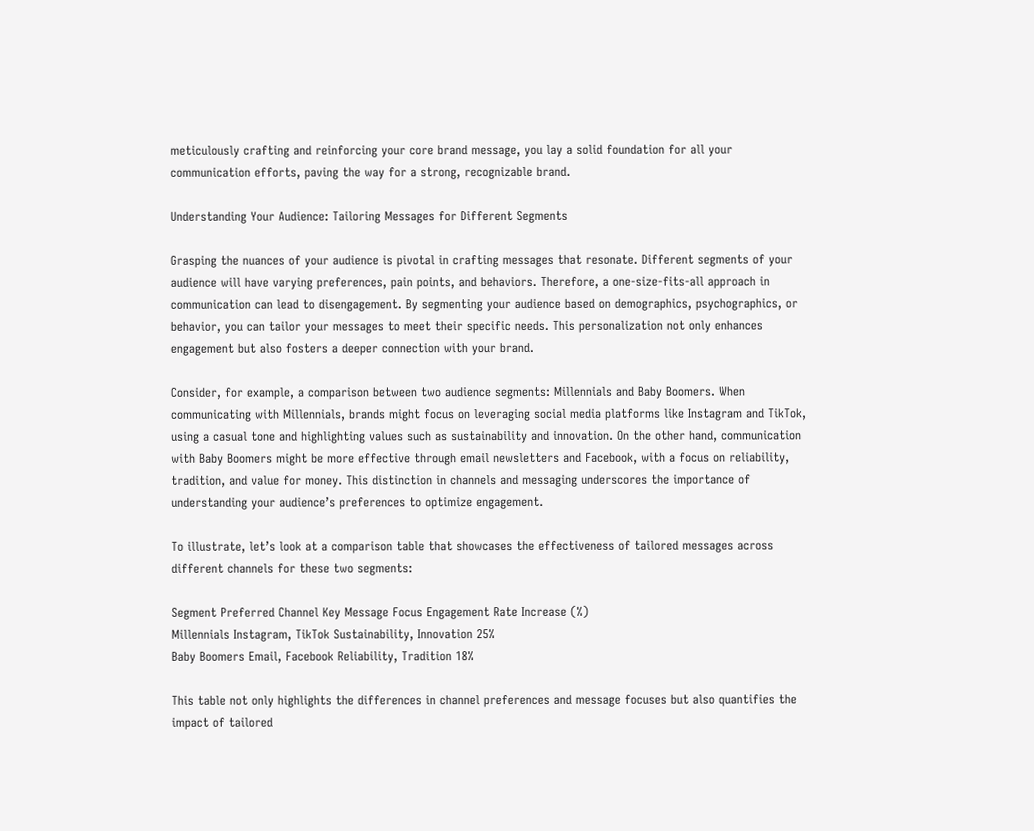meticulously crafting and reinforcing your core brand message, you lay a solid foundation for all your communication efforts, paving the way for a strong, recognizable brand.

Understanding Your Audience: Tailoring Messages for Different Segments

Grasping the nuances of your audience is pivotal in crafting messages that resonate. Different segments of your audience will have varying preferences, pain points, and behaviors. Therefore, a one-size-fits-all approach in communication can lead to disengagement. By segmenting your audience based on demographics, psychographics, or behavior, you can tailor your messages to meet their specific needs. This personalization not only enhances engagement but also fosters a deeper connection with your brand.

Consider, for example, a comparison between two audience segments: Millennials and Baby Boomers. When communicating with Millennials, brands might focus on leveraging social media platforms like Instagram and TikTok, using a casual tone and highlighting values such as sustainability and innovation. On the other hand, communication with Baby Boomers might be more effective through email newsletters and Facebook, with a focus on reliability, tradition, and value for money. This distinction in channels and messaging underscores the importance of understanding your audience’s preferences to optimize engagement.

To illustrate, let’s look at a comparison table that showcases the effectiveness of tailored messages across different channels for these two segments:

Segment Preferred Channel Key Message Focus Engagement Rate Increase (%)
Millennials Instagram, TikTok Sustainability, Innovation 25%
Baby Boomers Email, Facebook Reliability, Tradition 18%

This table not only highlights the differences in channel preferences and message focuses but also quantifies the impact of tailored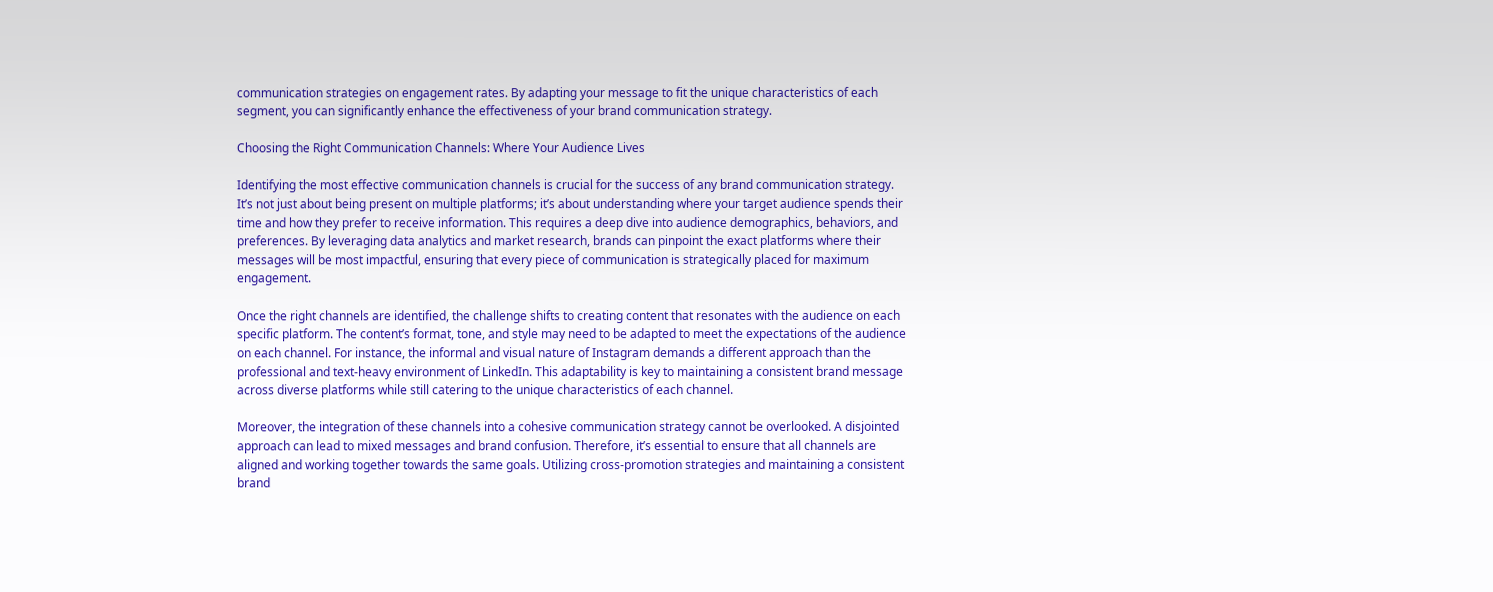communication strategies on engagement rates. By adapting your message to fit the unique characteristics of each segment, you can significantly enhance the effectiveness of your brand communication strategy.

Choosing the Right Communication Channels: Where Your Audience Lives

Identifying the most effective communication channels is crucial for the success of any brand communication strategy. It’s not just about being present on multiple platforms; it’s about understanding where your target audience spends their time and how they prefer to receive information. This requires a deep dive into audience demographics, behaviors, and preferences. By leveraging data analytics and market research, brands can pinpoint the exact platforms where their messages will be most impactful, ensuring that every piece of communication is strategically placed for maximum engagement.

Once the right channels are identified, the challenge shifts to creating content that resonates with the audience on each specific platform. The content’s format, tone, and style may need to be adapted to meet the expectations of the audience on each channel. For instance, the informal and visual nature of Instagram demands a different approach than the professional and text-heavy environment of LinkedIn. This adaptability is key to maintaining a consistent brand message across diverse platforms while still catering to the unique characteristics of each channel.

Moreover, the integration of these channels into a cohesive communication strategy cannot be overlooked. A disjointed approach can lead to mixed messages and brand confusion. Therefore, it’s essential to ensure that all channels are aligned and working together towards the same goals. Utilizing cross-promotion strategies and maintaining a consistent brand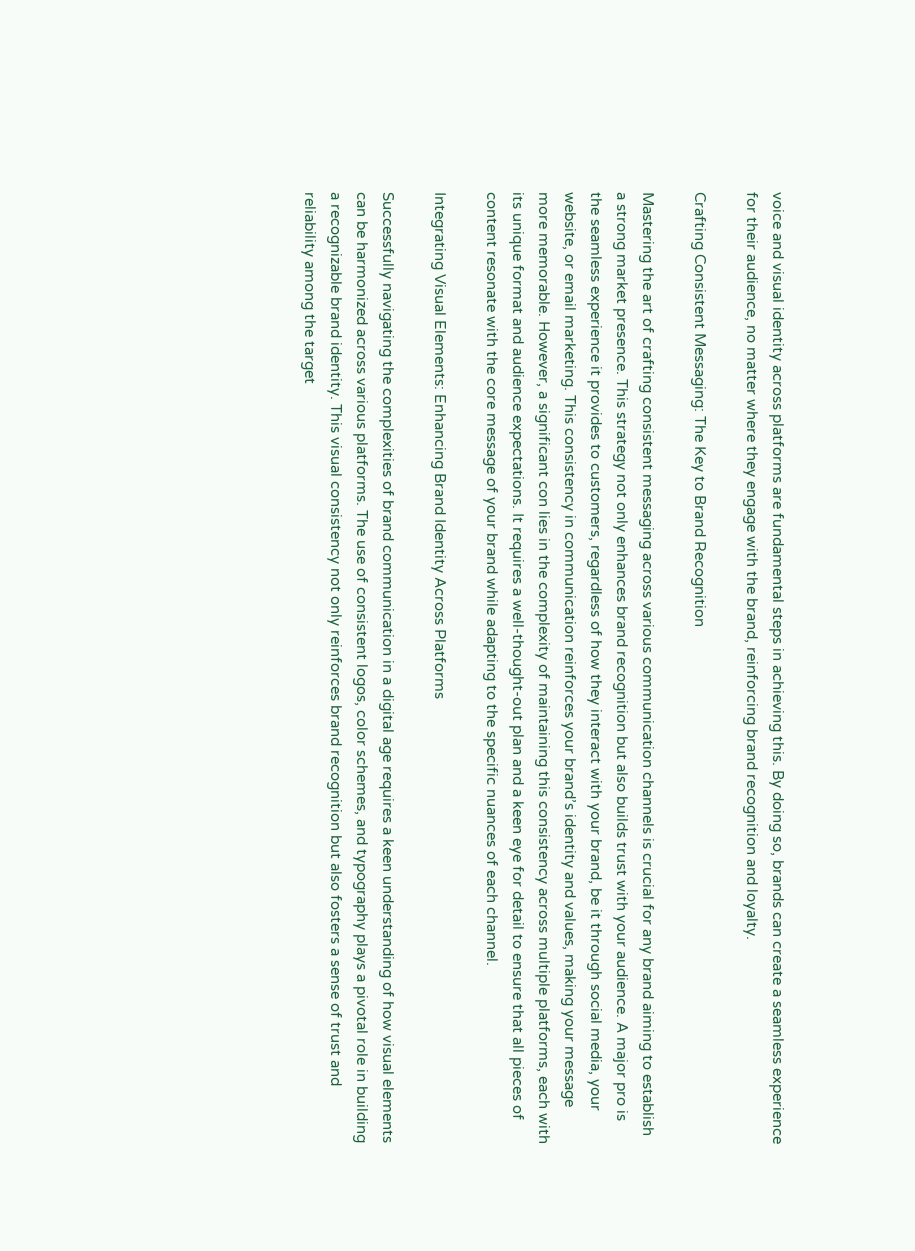voice and visual identity across platforms are fundamental steps in achieving this. By doing so, brands can create a seamless experience for their audience, no matter where they engage with the brand, reinforcing brand recognition and loyalty.

Crafting Consistent Messaging: The Key to Brand Recognition

Mastering the art of crafting consistent messaging across various communication channels is crucial for any brand aiming to establish a strong market presence. This strategy not only enhances brand recognition but also builds trust with your audience. A major pro is the seamless experience it provides to customers, regardless of how they interact with your brand, be it through social media, your website, or email marketing. This consistency in communication reinforces your brand’s identity and values, making your message more memorable. However, a significant con lies in the complexity of maintaining this consistency across multiple platforms, each with its unique format and audience expectations. It requires a well-thought-out plan and a keen eye for detail to ensure that all pieces of content resonate with the core message of your brand while adapting to the specific nuances of each channel.

Integrating Visual Elements: Enhancing Brand Identity Across Platforms

Successfully navigating the complexities of brand communication in a digital age requires a keen understanding of how visual elements can be harmonized across various platforms. The use of consistent logos, color schemes, and typography plays a pivotal role in building a recognizable brand identity. This visual consistency not only reinforces brand recognition but also fosters a sense of trust and reliability among the target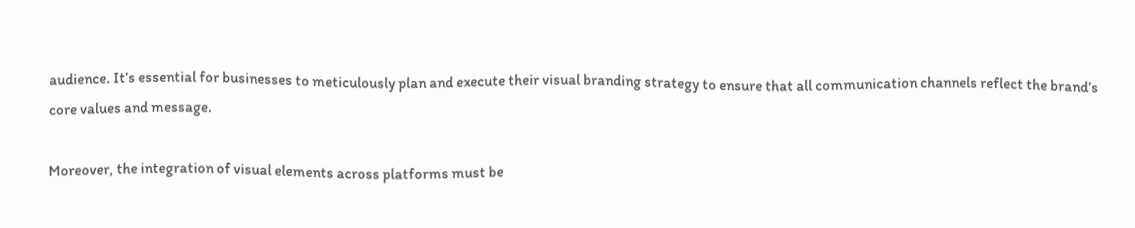audience. It’s essential for businesses to meticulously plan and execute their visual branding strategy to ensure that all communication channels reflect the brand’s core values and message.

Moreover, the integration of visual elements across platforms must be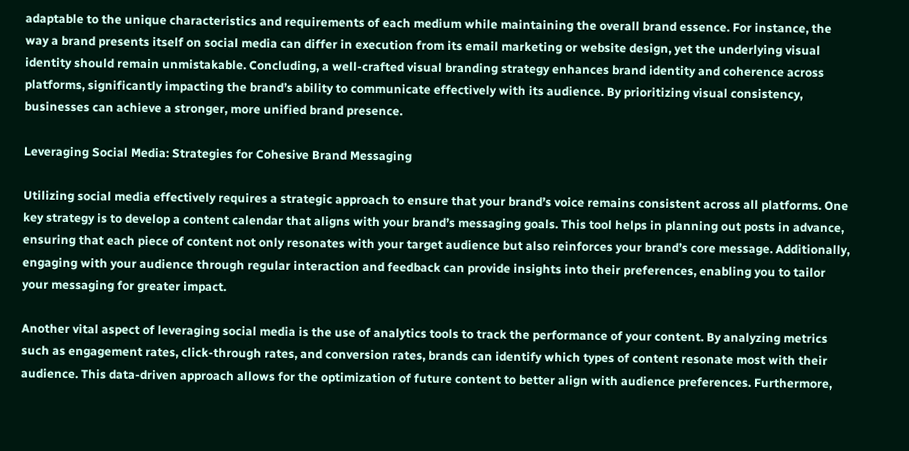adaptable to the unique characteristics and requirements of each medium while maintaining the overall brand essence. For instance, the way a brand presents itself on social media can differ in execution from its email marketing or website design, yet the underlying visual identity should remain unmistakable. Concluding, a well-crafted visual branding strategy enhances brand identity and coherence across platforms, significantly impacting the brand’s ability to communicate effectively with its audience. By prioritizing visual consistency, businesses can achieve a stronger, more unified brand presence.

Leveraging Social Media: Strategies for Cohesive Brand Messaging

Utilizing social media effectively requires a strategic approach to ensure that your brand’s voice remains consistent across all platforms. One key strategy is to develop a content calendar that aligns with your brand’s messaging goals. This tool helps in planning out posts in advance, ensuring that each piece of content not only resonates with your target audience but also reinforces your brand’s core message. Additionally, engaging with your audience through regular interaction and feedback can provide insights into their preferences, enabling you to tailor your messaging for greater impact.

Another vital aspect of leveraging social media is the use of analytics tools to track the performance of your content. By analyzing metrics such as engagement rates, click-through rates, and conversion rates, brands can identify which types of content resonate most with their audience. This data-driven approach allows for the optimization of future content to better align with audience preferences. Furthermore,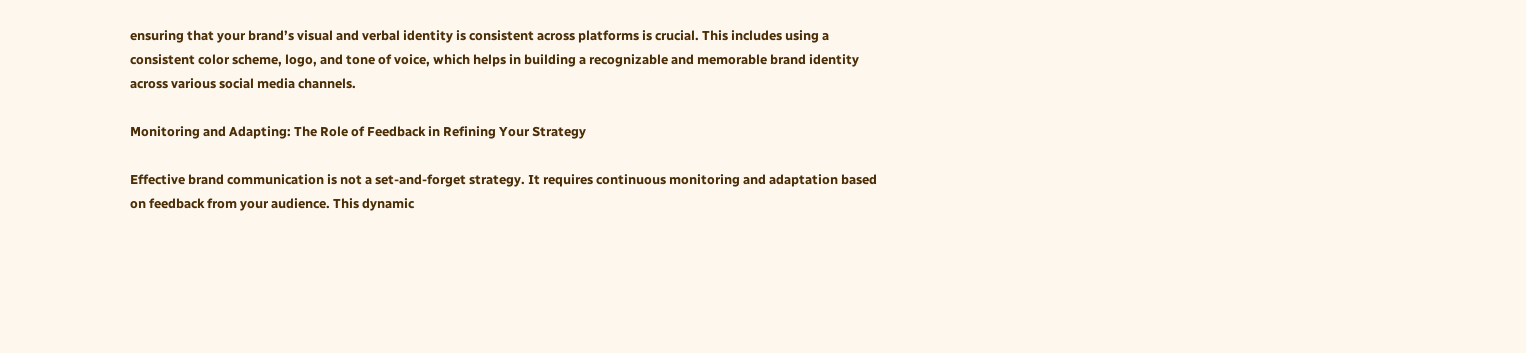ensuring that your brand’s visual and verbal identity is consistent across platforms is crucial. This includes using a consistent color scheme, logo, and tone of voice, which helps in building a recognizable and memorable brand identity across various social media channels.

Monitoring and Adapting: The Role of Feedback in Refining Your Strategy

Effective brand communication is not a set-and-forget strategy. It requires continuous monitoring and adaptation based on feedback from your audience. This dynamic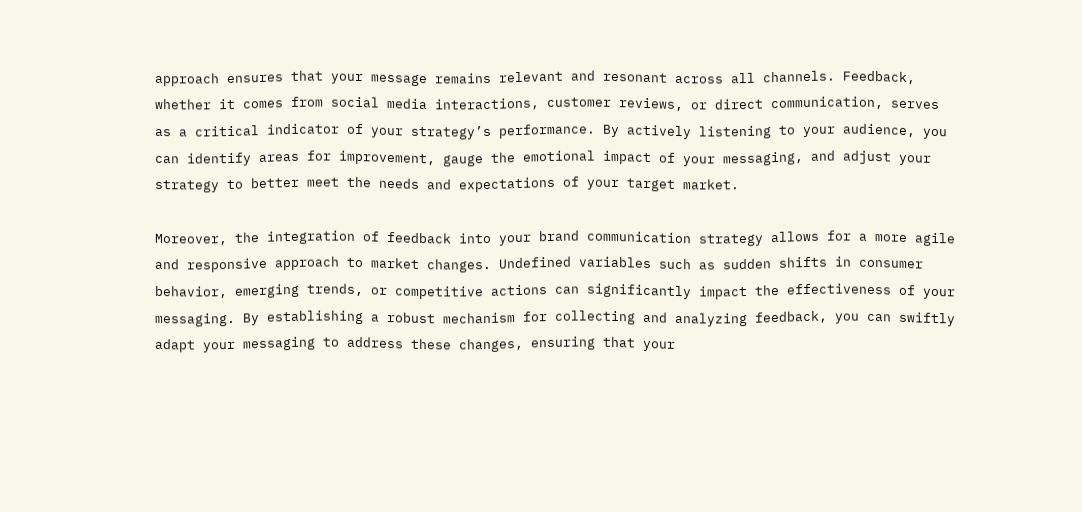approach ensures that your message remains relevant and resonant across all channels. Feedback, whether it comes from social media interactions, customer reviews, or direct communication, serves as a critical indicator of your strategy’s performance. By actively listening to your audience, you can identify areas for improvement, gauge the emotional impact of your messaging, and adjust your strategy to better meet the needs and expectations of your target market.

Moreover, the integration of feedback into your brand communication strategy allows for a more agile and responsive approach to market changes. Undefined variables such as sudden shifts in consumer behavior, emerging trends, or competitive actions can significantly impact the effectiveness of your messaging. By establishing a robust mechanism for collecting and analyzing feedback, you can swiftly adapt your messaging to address these changes, ensuring that your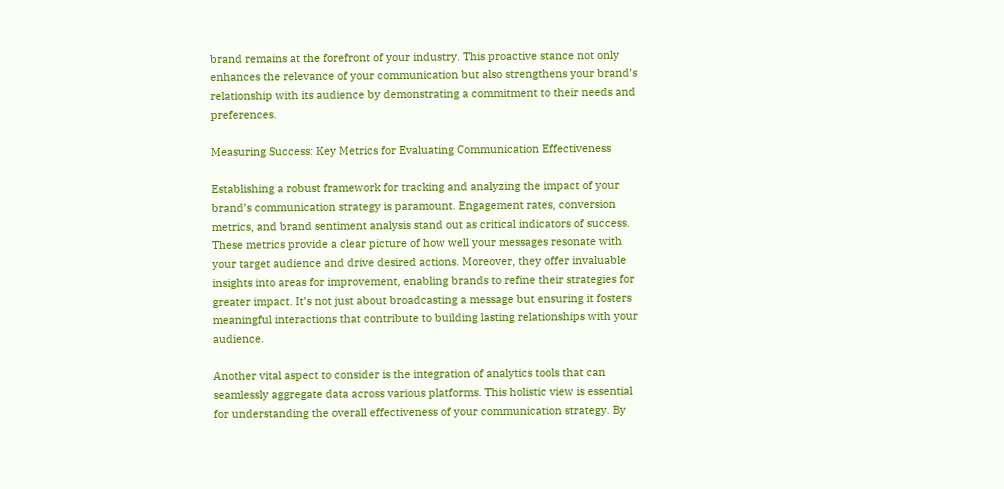brand remains at the forefront of your industry. This proactive stance not only enhances the relevance of your communication but also strengthens your brand’s relationship with its audience by demonstrating a commitment to their needs and preferences.

Measuring Success: Key Metrics for Evaluating Communication Effectiveness

Establishing a robust framework for tracking and analyzing the impact of your brand’s communication strategy is paramount. Engagement rates, conversion metrics, and brand sentiment analysis stand out as critical indicators of success. These metrics provide a clear picture of how well your messages resonate with your target audience and drive desired actions. Moreover, they offer invaluable insights into areas for improvement, enabling brands to refine their strategies for greater impact. It’s not just about broadcasting a message but ensuring it fosters meaningful interactions that contribute to building lasting relationships with your audience.

Another vital aspect to consider is the integration of analytics tools that can seamlessly aggregate data across various platforms. This holistic view is essential for understanding the overall effectiveness of your communication strategy. By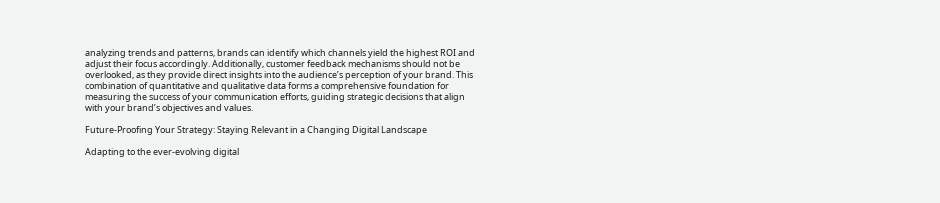analyzing trends and patterns, brands can identify which channels yield the highest ROI and adjust their focus accordingly. Additionally, customer feedback mechanisms should not be overlooked, as they provide direct insights into the audience’s perception of your brand. This combination of quantitative and qualitative data forms a comprehensive foundation for measuring the success of your communication efforts, guiding strategic decisions that align with your brand’s objectives and values.

Future-Proofing Your Strategy: Staying Relevant in a Changing Digital Landscape

Adapting to the ever-evolving digital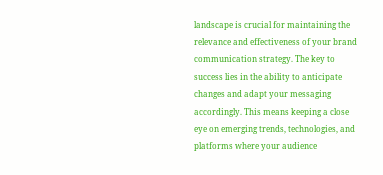landscape is crucial for maintaining the relevance and effectiveness of your brand communication strategy. The key to success lies in the ability to anticipate changes and adapt your messaging accordingly. This means keeping a close eye on emerging trends, technologies, and platforms where your audience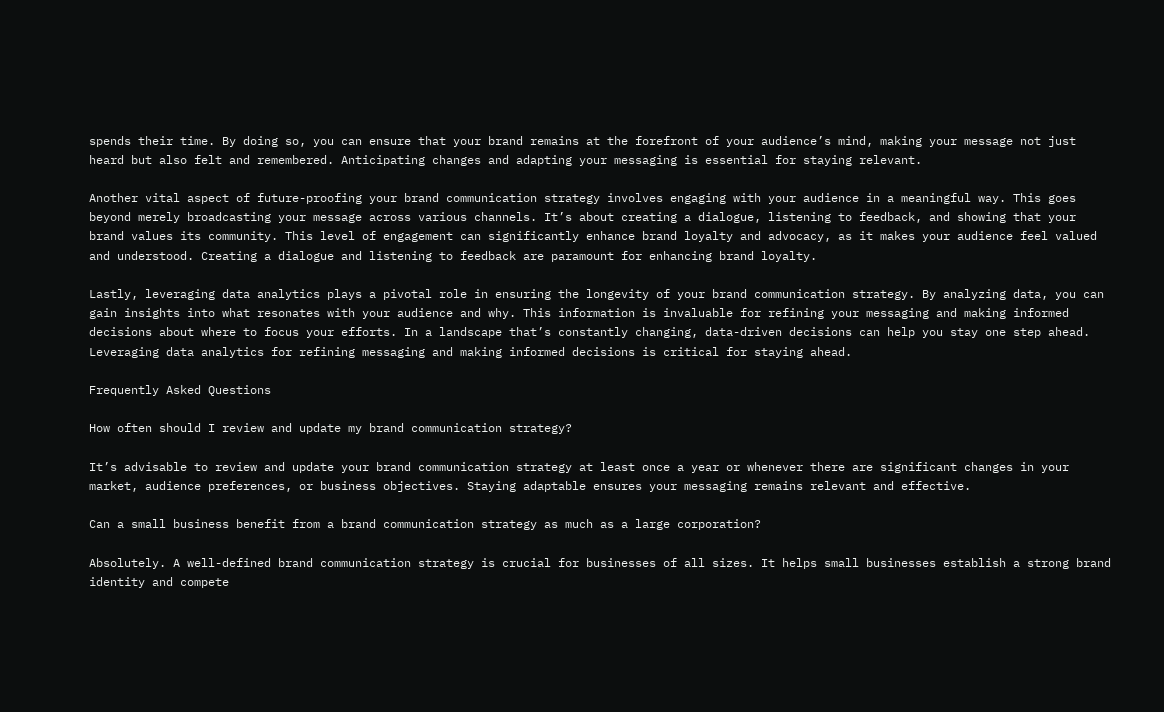spends their time. By doing so, you can ensure that your brand remains at the forefront of your audience’s mind, making your message not just heard but also felt and remembered. Anticipating changes and adapting your messaging is essential for staying relevant.

Another vital aspect of future-proofing your brand communication strategy involves engaging with your audience in a meaningful way. This goes beyond merely broadcasting your message across various channels. It’s about creating a dialogue, listening to feedback, and showing that your brand values its community. This level of engagement can significantly enhance brand loyalty and advocacy, as it makes your audience feel valued and understood. Creating a dialogue and listening to feedback are paramount for enhancing brand loyalty.

Lastly, leveraging data analytics plays a pivotal role in ensuring the longevity of your brand communication strategy. By analyzing data, you can gain insights into what resonates with your audience and why. This information is invaluable for refining your messaging and making informed decisions about where to focus your efforts. In a landscape that’s constantly changing, data-driven decisions can help you stay one step ahead. Leveraging data analytics for refining messaging and making informed decisions is critical for staying ahead.

Frequently Asked Questions

How often should I review and update my brand communication strategy?

It’s advisable to review and update your brand communication strategy at least once a year or whenever there are significant changes in your market, audience preferences, or business objectives. Staying adaptable ensures your messaging remains relevant and effective.

Can a small business benefit from a brand communication strategy as much as a large corporation?

Absolutely. A well-defined brand communication strategy is crucial for businesses of all sizes. It helps small businesses establish a strong brand identity and compete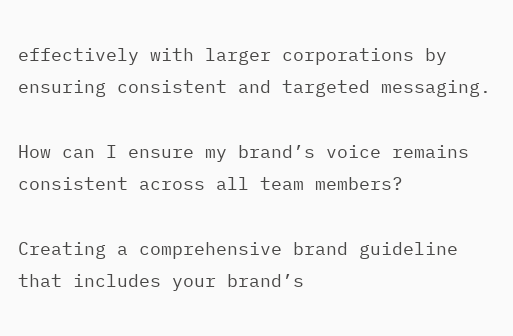effectively with larger corporations by ensuring consistent and targeted messaging.

How can I ensure my brand’s voice remains consistent across all team members?

Creating a comprehensive brand guideline that includes your brand’s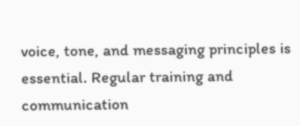voice, tone, and messaging principles is essential. Regular training and communication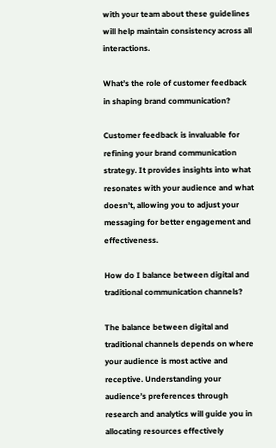with your team about these guidelines will help maintain consistency across all interactions.

What’s the role of customer feedback in shaping brand communication?

Customer feedback is invaluable for refining your brand communication strategy. It provides insights into what resonates with your audience and what doesn’t, allowing you to adjust your messaging for better engagement and effectiveness.

How do I balance between digital and traditional communication channels?

The balance between digital and traditional channels depends on where your audience is most active and receptive. Understanding your audience’s preferences through research and analytics will guide you in allocating resources effectively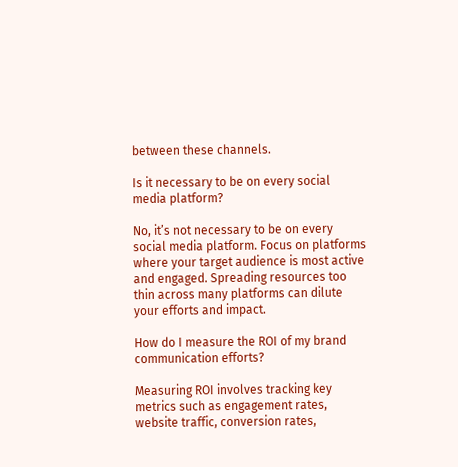between these channels.

Is it necessary to be on every social media platform?

No, it’s not necessary to be on every social media platform. Focus on platforms where your target audience is most active and engaged. Spreading resources too thin across many platforms can dilute your efforts and impact.

How do I measure the ROI of my brand communication efforts?

Measuring ROI involves tracking key metrics such as engagement rates, website traffic, conversion rates,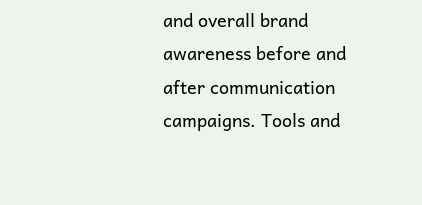and overall brand awareness before and after communication campaigns. Tools and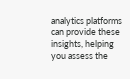analytics platforms can provide these insights, helping you assess the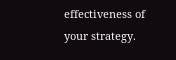effectiveness of your strategy.